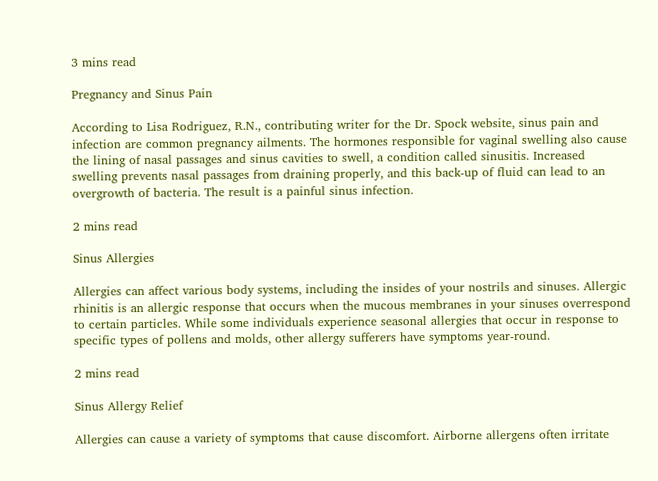3 mins read

Pregnancy and Sinus Pain

According to Lisa Rodriguez, R.N., contributing writer for the Dr. Spock website, sinus pain and infection are common pregnancy ailments. The hormones responsible for vaginal swelling also cause the lining of nasal passages and sinus cavities to swell, a condition called sinusitis. Increased swelling prevents nasal passages from draining properly, and this back-up of fluid can lead to an overgrowth of bacteria. The result is a painful sinus infection.

2 mins read

Sinus Allergies

Allergies can affect various body systems, including the insides of your nostrils and sinuses. Allergic rhinitis is an allergic response that occurs when the mucous membranes in your sinuses overrespond to certain particles. While some individuals experience seasonal allergies that occur in response to specific types of pollens and molds, other allergy sufferers have symptoms year-round.

2 mins read

Sinus Allergy Relief

Allergies can cause a variety of symptoms that cause discomfort. Airborne allergens often irritate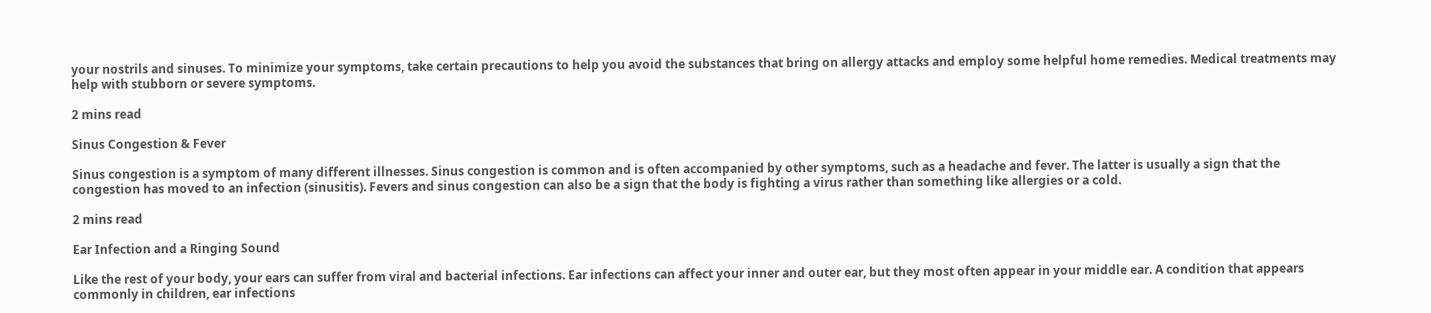your nostrils and sinuses. To minimize your symptoms, take certain precautions to help you avoid the substances that bring on allergy attacks and employ some helpful home remedies. Medical treatments may help with stubborn or severe symptoms.

2 mins read

Sinus Congestion & Fever

Sinus congestion is a symptom of many different illnesses. Sinus congestion is common and is often accompanied by other symptoms, such as a headache and fever. The latter is usually a sign that the congestion has moved to an infection (sinusitis). Fevers and sinus congestion can also be a sign that the body is fighting a virus rather than something like allergies or a cold.

2 mins read

Ear Infection and a Ringing Sound

Like the rest of your body, your ears can suffer from viral and bacterial infections. Ear infections can affect your inner and outer ear, but they most often appear in your middle ear. A condition that appears commonly in children, ear infections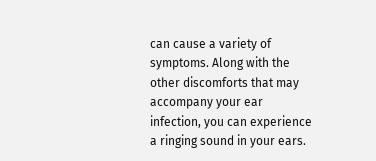can cause a variety of symptoms. Along with the other discomforts that may accompany your ear infection, you can experience a ringing sound in your ears.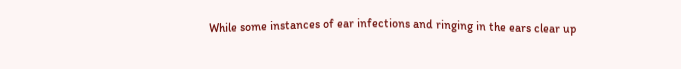While some instances of ear infections and ringing in the ears clear up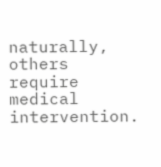naturally, others require medical intervention.